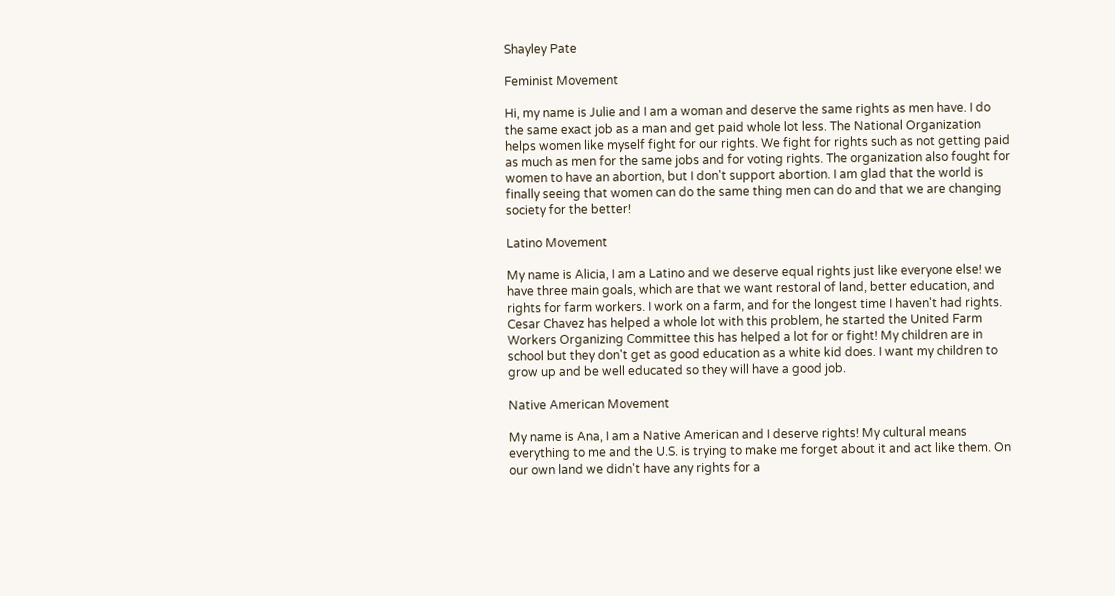Shayley Pate

Feminist Movement

Hi, my name is Julie and I am a woman and deserve the same rights as men have. I do the same exact job as a man and get paid whole lot less. The National Organization helps women like myself fight for our rights. We fight for rights such as not getting paid as much as men for the same jobs and for voting rights. The organization also fought for women to have an abortion, but I don't support abortion. I am glad that the world is finally seeing that women can do the same thing men can do and that we are changing society for the better!

Latino Movement

My name is Alicia, I am a Latino and we deserve equal rights just like everyone else! we have three main goals, which are that we want restoral of land, better education, and rights for farm workers. I work on a farm, and for the longest time I haven't had rights. Cesar Chavez has helped a whole lot with this problem, he started the United Farm Workers Organizing Committee this has helped a lot for or fight! My children are in school but they don't get as good education as a white kid does. I want my children to grow up and be well educated so they will have a good job.

Native American Movement

My name is Ana, I am a Native American and I deserve rights! My cultural means everything to me and the U.S. is trying to make me forget about it and act like them. On our own land we didn't have any rights for a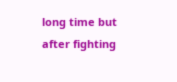long time but after fighting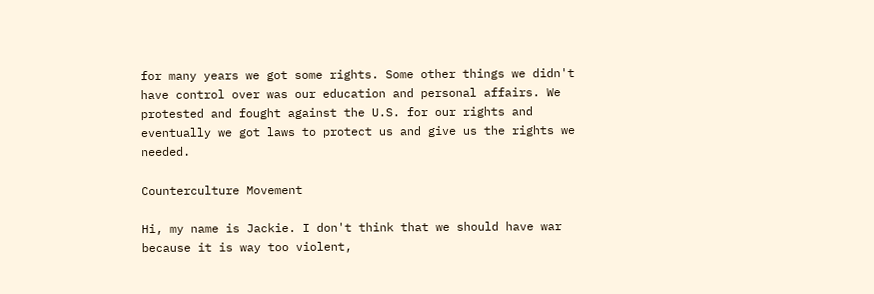for many years we got some rights. Some other things we didn't have control over was our education and personal affairs. We protested and fought against the U.S. for our rights and eventually we got laws to protect us and give us the rights we needed.

Counterculture Movement

Hi, my name is Jackie. I don't think that we should have war because it is way too violent,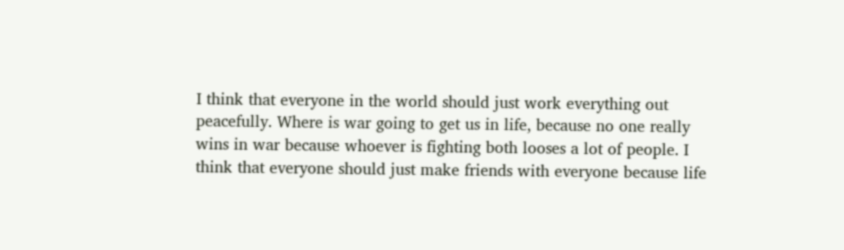I think that everyone in the world should just work everything out peacefully. Where is war going to get us in life, because no one really wins in war because whoever is fighting both looses a lot of people. I think that everyone should just make friends with everyone because life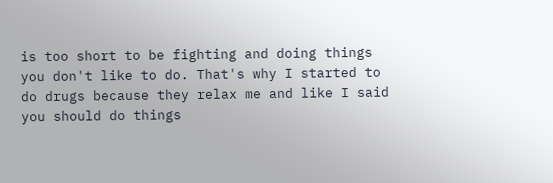is too short to be fighting and doing things you don't like to do. That's why I started to do drugs because they relax me and like I said you should do things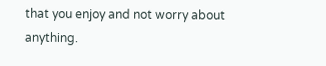that you enjoy and not worry about anything.